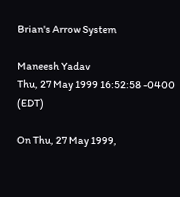Brian's Arrow System

Maneesh Yadav
Thu, 27 May 1999 16:52:58 -0400 (EDT)

On Thu, 27 May 1999,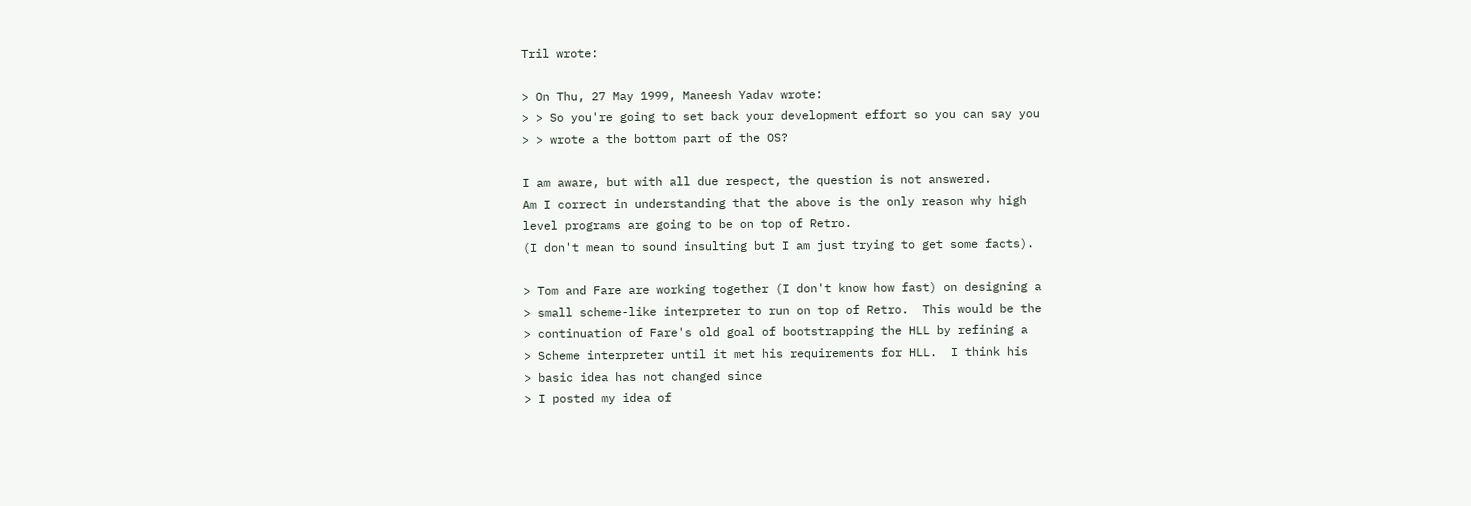Tril wrote:

> On Thu, 27 May 1999, Maneesh Yadav wrote:
> > So you're going to set back your development effort so you can say you
> > wrote a the bottom part of the OS?

I am aware, but with all due respect, the question is not answered.
Am I correct in understanding that the above is the only reason why high
level programs are going to be on top of Retro.
(I don't mean to sound insulting but I am just trying to get some facts).

> Tom and Fare are working together (I don't know how fast) on designing a
> small scheme-like interpreter to run on top of Retro.  This would be the
> continuation of Fare's old goal of bootstrapping the HLL by refining a
> Scheme interpreter until it met his requirements for HLL.  I think his
> basic idea has not changed since
> I posted my idea of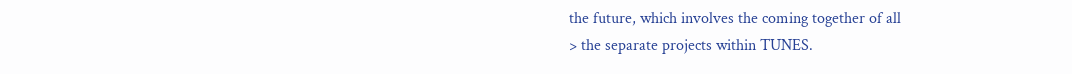the future, which involves the coming together of all
> the separate projects within TUNES.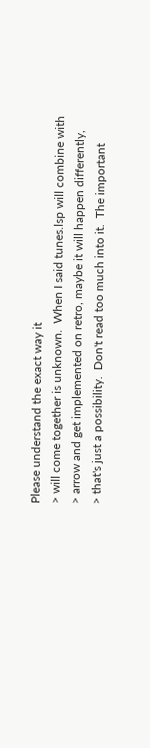Please understand the exact way it
> will come together is unknown.  When I said tunes.lsp will combine with
> arrow and get implemented on retro, maybe it will happen differently,
> that's just a possibility.  Don't read too much into it.  The important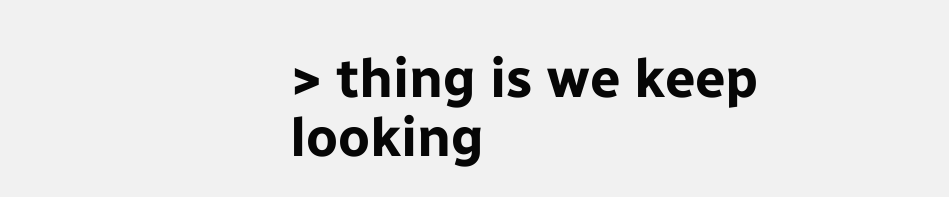> thing is we keep looking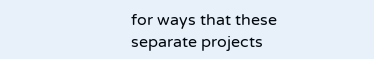for ways that these separate projects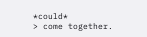*could*
> come together.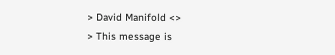> David Manifold <>
> This message is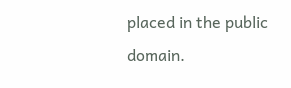placed in the public domain.